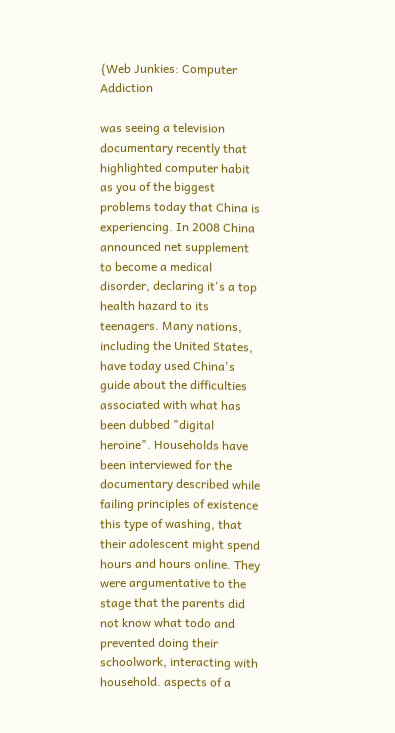{Web Junkies: Computer Addiction

was seeing a television documentary recently that highlighted computer habit as you of the biggest problems today that China is experiencing. In 2008 China announced net supplement to become a medical disorder, declaring it's a top health hazard to its teenagers. Many nations, including the United States, have today used China's guide about the difficulties associated with what has been dubbed "digital heroine". Households have been interviewed for the documentary described while failing principles of existence this type of washing, that their adolescent might spend hours and hours online. They were argumentative to the stage that the parents did not know what todo and prevented doing their schoolwork, interacting with household. aspects of a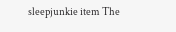sleepjunkie item The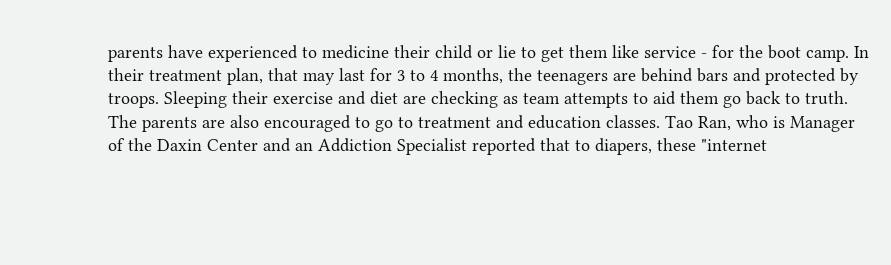parents have experienced to medicine their child or lie to get them like service - for the boot camp. In their treatment plan, that may last for 3 to 4 months, the teenagers are behind bars and protected by troops. Sleeping their exercise and diet are checking as team attempts to aid them go back to truth. The parents are also encouraged to go to treatment and education classes. Tao Ran, who is Manager of the Daxin Center and an Addiction Specialist reported that to diapers, these "internet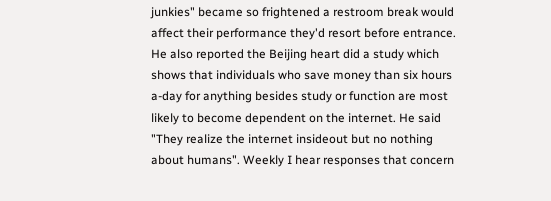junkies" became so frightened a restroom break would affect their performance they'd resort before entrance. He also reported the Beijing heart did a study which shows that individuals who save money than six hours a-day for anything besides study or function are most likely to become dependent on the internet. He said "They realize the internet insideout but no nothing about humans". Weekly I hear responses that concern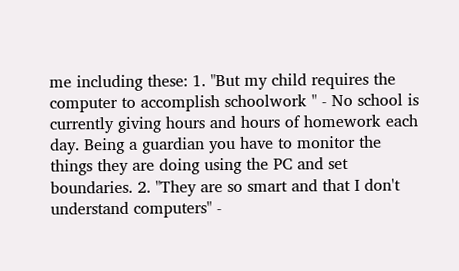me including these: 1. "But my child requires the computer to accomplish schoolwork " - No school is currently giving hours and hours of homework each day. Being a guardian you have to monitor the things they are doing using the PC and set boundaries. 2. "They are so smart and that I don't understand computers" -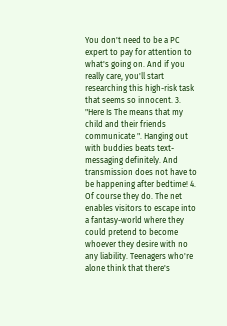You don't need to be a PC expert to pay for attention to what's going on. And if you really care, you'll start researching this high-risk task that seems so innocent. 3. "Here Is The means that my child and their friends communicate ". Hanging out with buddies beats text-messaging definitely. And transmission does not have to be happening after bedtime! 4. Of course they do. The net enables visitors to escape into a fantasy-world where they could pretend to become whoever they desire with no any liability. Teenagers who're alone think that there's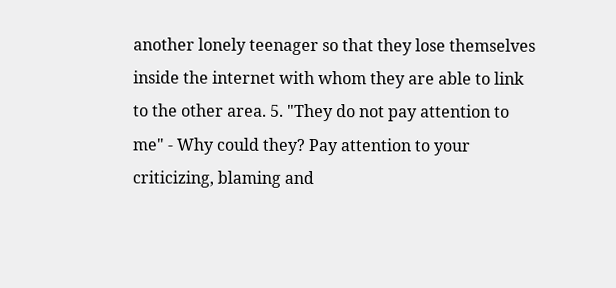another lonely teenager so that they lose themselves inside the internet with whom they are able to link to the other area. 5. "They do not pay attention to me" - Why could they? Pay attention to your criticizing, blaming and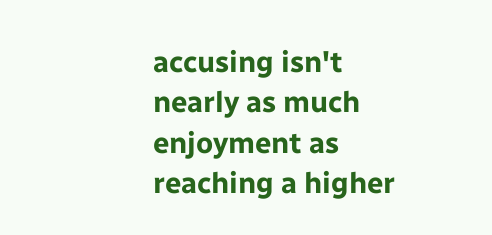accusing isn't nearly as much enjoyment as reaching a higher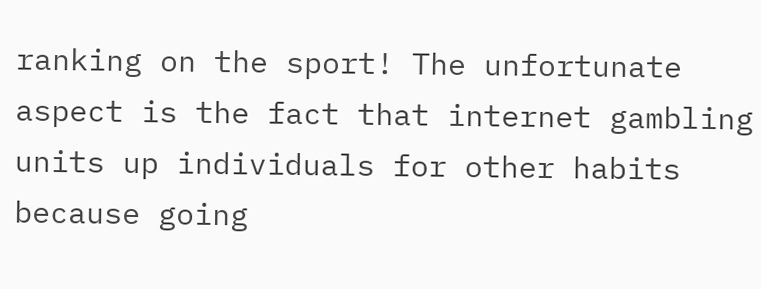ranking on the sport! The unfortunate aspect is the fact that internet gambling units up individuals for other habits because going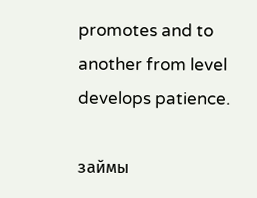promotes and to another from level develops patience.

займы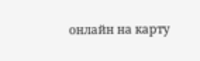онлайн на карту